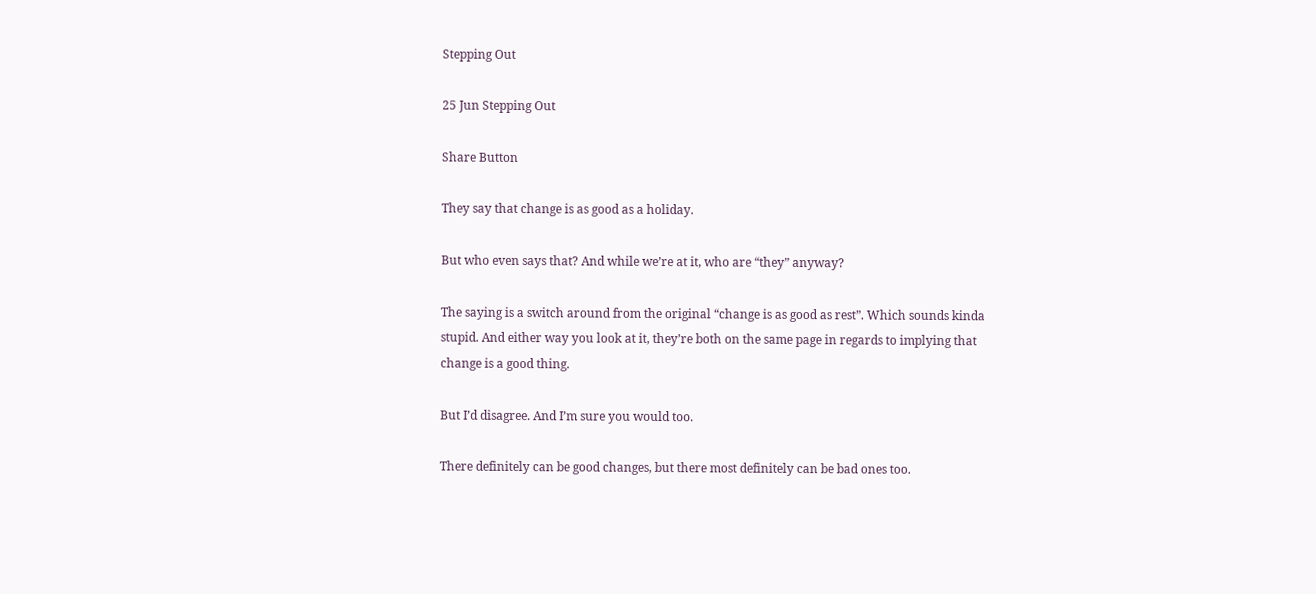Stepping Out

25 Jun Stepping Out

Share Button

They say that change is as good as a holiday.

But who even says that? And while we’re at it, who are “they” anyway?

The saying is a switch around from the original “change is as good as rest”. Which sounds kinda stupid. And either way you look at it, they’re both on the same page in regards to implying that change is a good thing.

But I’d disagree. And I’m sure you would too.

There definitely can be good changes, but there most definitely can be bad ones too.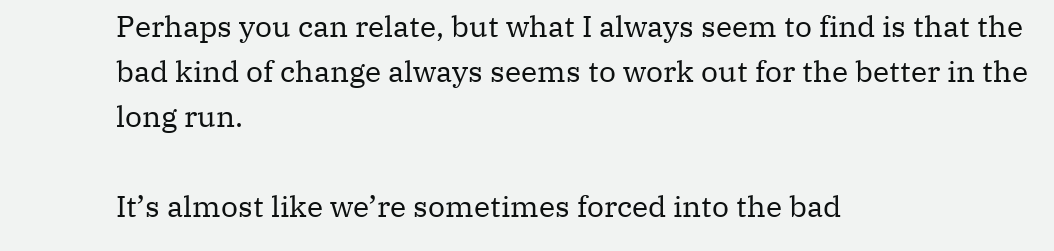Perhaps you can relate, but what I always seem to find is that the bad kind of change always seems to work out for the better in the long run.

It’s almost like we’re sometimes forced into the bad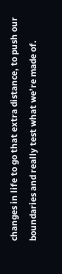changes in life to go that extra distance, to push our boundaries and really test what we’re made of.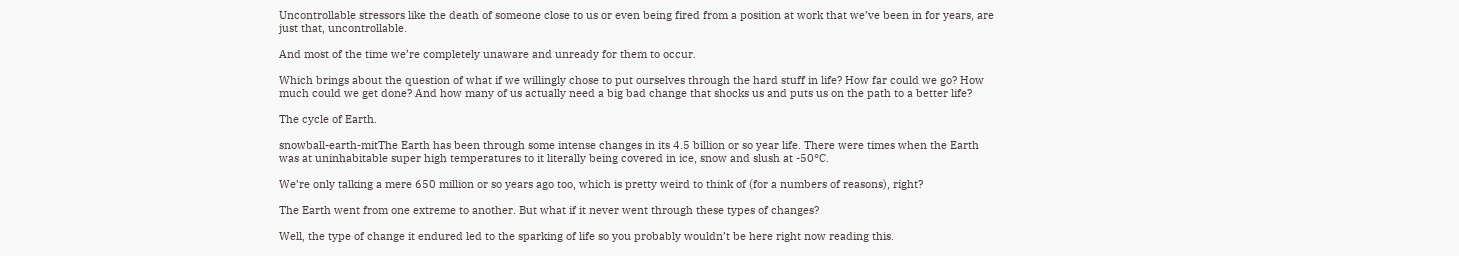Uncontrollable stressors like the death of someone close to us or even being fired from a position at work that we’ve been in for years, are just that, uncontrollable.

And most of the time we’re completely unaware and unready for them to occur.

Which brings about the question of what if we willingly chose to put ourselves through the hard stuff in life? How far could we go? How much could we get done? And how many of us actually need a big bad change that shocks us and puts us on the path to a better life?

The cycle of Earth.

snowball-earth-mitThe Earth has been through some intense changes in its 4.5 billion or so year life. There were times when the Earth was at uninhabitable super high temperatures to it literally being covered in ice, snow and slush at -50°C.

We’re only talking a mere 650 million or so years ago too, which is pretty weird to think of (for a numbers of reasons), right?

The Earth went from one extreme to another. But what if it never went through these types of changes?

Well, the type of change it endured led to the sparking of life so you probably wouldn’t be here right now reading this.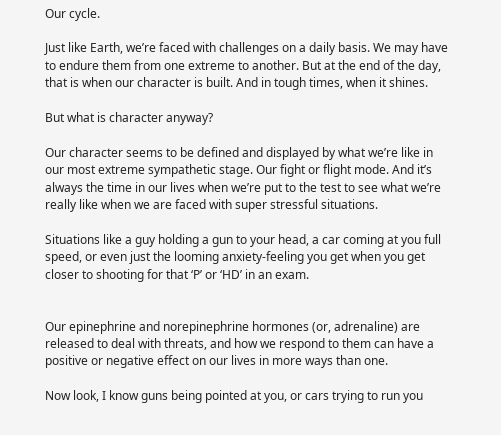Our cycle.

Just like Earth, we’re faced with challenges on a daily basis. We may have to endure them from one extreme to another. But at the end of the day, that is when our character is built. And in tough times, when it shines.

But what is character anyway?

Our character seems to be defined and displayed by what we’re like in our most extreme sympathetic stage. Our fight or flight mode. And it’s always the time in our lives when we’re put to the test to see what we’re really like when we are faced with super stressful situations.

Situations like a guy holding a gun to your head, a car coming at you full speed, or even just the looming anxiety-feeling you get when you get closer to shooting for that ‘P’ or ‘HD’ in an exam.


Our epinephrine and norepinephrine hormones (or, adrenaline) are released to deal with threats, and how we respond to them can have a positive or negative effect on our lives in more ways than one.

Now look, I know guns being pointed at you, or cars trying to run you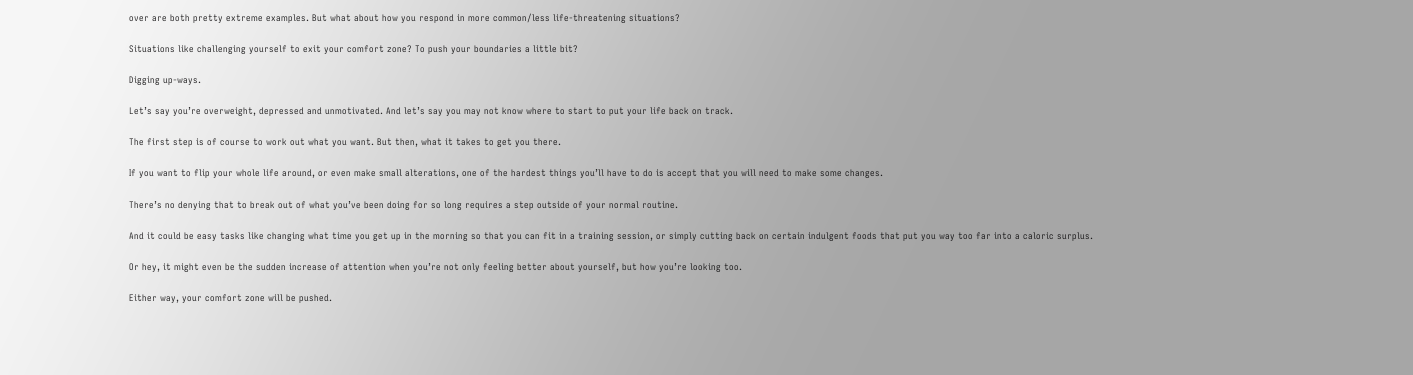over are both pretty extreme examples. But what about how you respond in more common/less life-threatening situations?

Situations like challenging yourself to exit your comfort zone? To push your boundaries a little bit?

Digging up-ways.

Let’s say you’re overweight, depressed and unmotivated. And let’s say you may not know where to start to put your life back on track.

The first step is of course to work out what you want. But then, what it takes to get you there.

If you want to flip your whole life around, or even make small alterations, one of the hardest things you’ll have to do is accept that you will need to make some changes.

There’s no denying that to break out of what you’ve been doing for so long requires a step outside of your normal routine.

And it could be easy tasks like changing what time you get up in the morning so that you can fit in a training session, or simply cutting back on certain indulgent foods that put you way too far into a caloric surplus.

Or hey, it might even be the sudden increase of attention when you’re not only feeling better about yourself, but how you’re looking too.

Either way, your comfort zone will be pushed.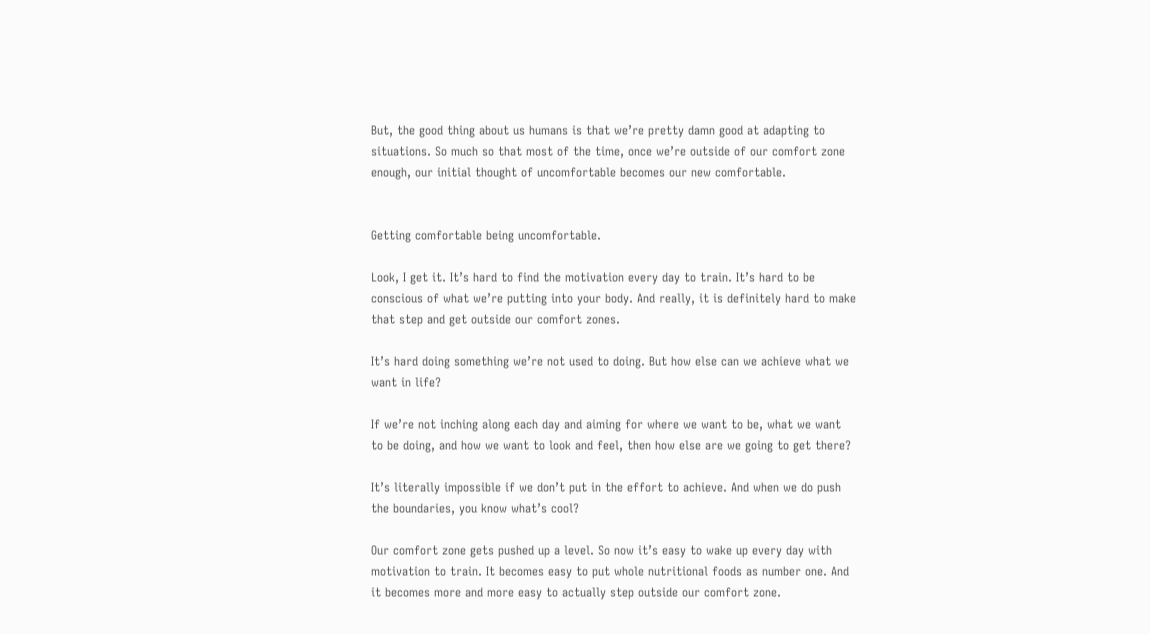But, the good thing about us humans is that we’re pretty damn good at adapting to situations. So much so that most of the time, once we’re outside of our comfort zone enough, our initial thought of uncomfortable becomes our new comfortable.


Getting comfortable being uncomfortable.

Look, I get it. It’s hard to find the motivation every day to train. It’s hard to be conscious of what we’re putting into your body. And really, it is definitely hard to make that step and get outside our comfort zones.

It’s hard doing something we’re not used to doing. But how else can we achieve what we want in life?

If we’re not inching along each day and aiming for where we want to be, what we want to be doing, and how we want to look and feel, then how else are we going to get there?

It’s literally impossible if we don’t put in the effort to achieve. And when we do push the boundaries, you know what’s cool?

Our comfort zone gets pushed up a level. So now it’s easy to wake up every day with motivation to train. It becomes easy to put whole nutritional foods as number one. And it becomes more and more easy to actually step outside our comfort zone.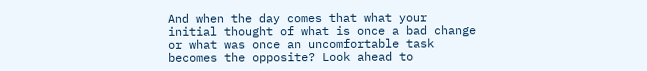And when the day comes that what your initial thought of what is once a bad change or what was once an uncomfortable task becomes the opposite? Look ahead to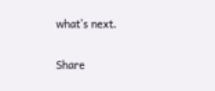what’s next.

Share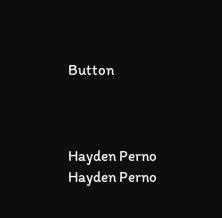Button



Hayden Perno
Hayden Perno